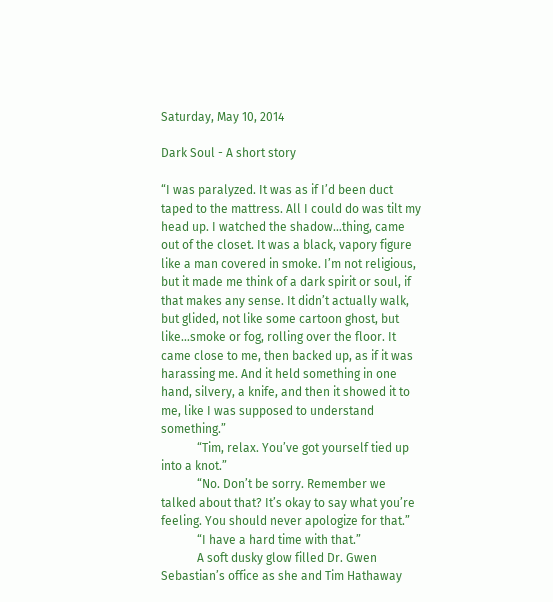Saturday, May 10, 2014

Dark Soul - A short story

“I was paralyzed. It was as if I’d been duct taped to the mattress. All I could do was tilt my head up. I watched the shadow…thing, came out of the closet. It was a black, vapory figure like a man covered in smoke. I’m not religious, but it made me think of a dark spirit or soul, if that makes any sense. It didn’t actually walk, but glided, not like some cartoon ghost, but like…smoke or fog, rolling over the floor. It came close to me, then backed up, as if it was harassing me. And it held something in one hand, silvery, a knife, and then it showed it to me, like I was supposed to understand something.”
            “Tim, relax. You’ve got yourself tied up into a knot.”
            “No. Don’t be sorry. Remember we talked about that? It’s okay to say what you’re feeling. You should never apologize for that.”
            “I have a hard time with that.”
            A soft dusky glow filled Dr. Gwen Sebastian’s office as she and Tim Hathaway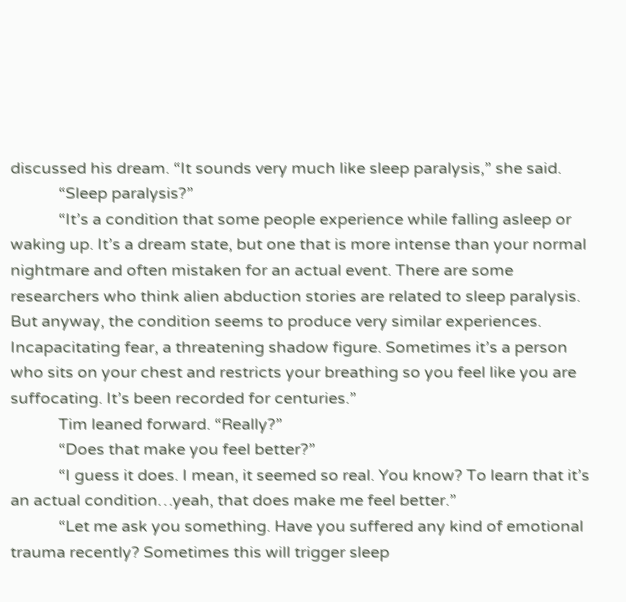discussed his dream. “It sounds very much like sleep paralysis,” she said.
            “Sleep paralysis?”
            “It’s a condition that some people experience while falling asleep or waking up. It’s a dream state, but one that is more intense than your normal nightmare and often mistaken for an actual event. There are some researchers who think alien abduction stories are related to sleep paralysis. But anyway, the condition seems to produce very similar experiences. Incapacitating fear, a threatening shadow figure. Sometimes it’s a person who sits on your chest and restricts your breathing so you feel like you are suffocating. It’s been recorded for centuries.”
            Tim leaned forward. “Really?”
            “Does that make you feel better?”
            “I guess it does. I mean, it seemed so real. You know? To learn that it’s an actual condition…yeah, that does make me feel better.”
            “Let me ask you something. Have you suffered any kind of emotional trauma recently? Sometimes this will trigger sleep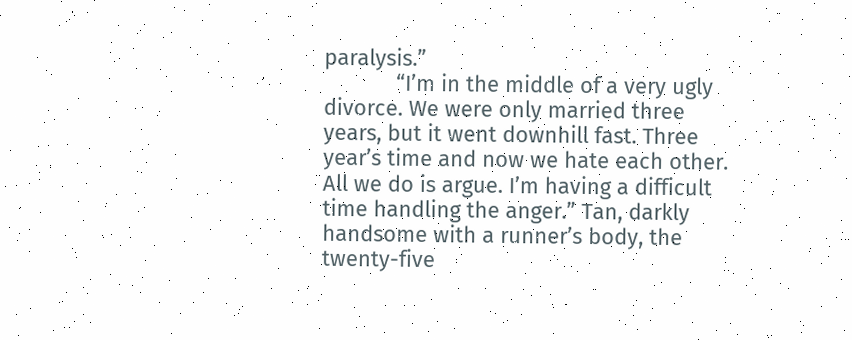paralysis.”
            “I’m in the middle of a very ugly divorce. We were only married three years, but it went downhill fast. Three year’s time and now we hate each other. All we do is argue. I’m having a difficult time handling the anger.” Tan, darkly handsome with a runner’s body, the twenty-five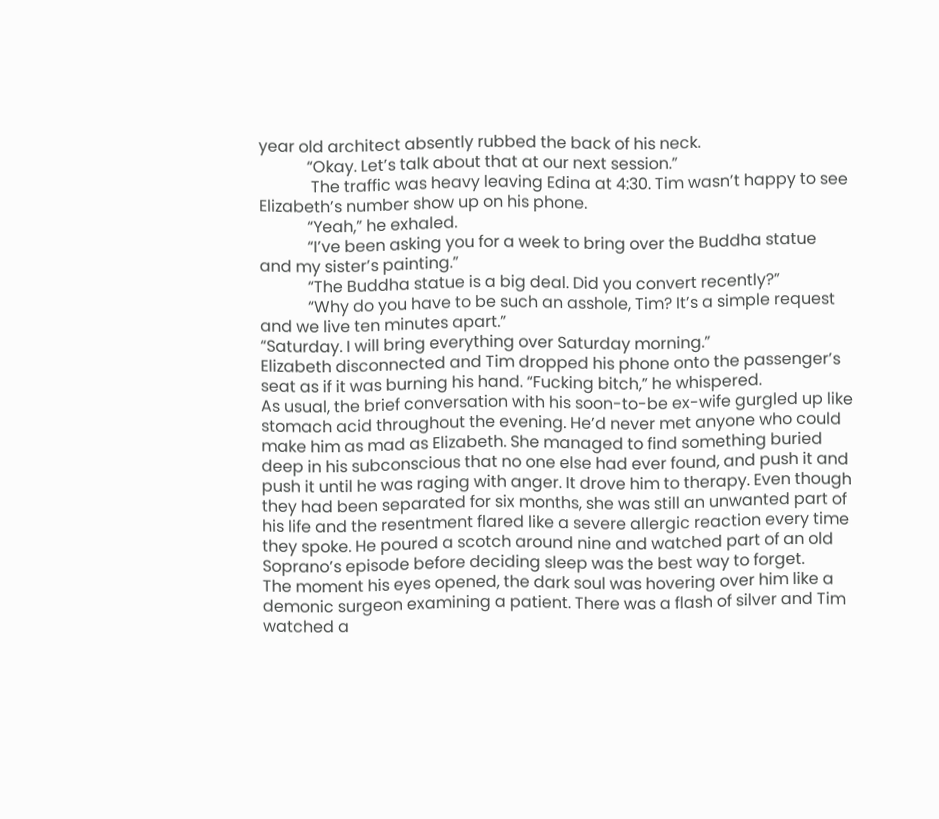year old architect absently rubbed the back of his neck.
            “Okay. Let’s talk about that at our next session.”
             The traffic was heavy leaving Edina at 4:30. Tim wasn’t happy to see Elizabeth’s number show up on his phone.
            “Yeah,” he exhaled.
            “I’ve been asking you for a week to bring over the Buddha statue and my sister’s painting.”
            “The Buddha statue is a big deal. Did you convert recently?”
            “Why do you have to be such an asshole, Tim? It’s a simple request and we live ten minutes apart.”
“Saturday. I will bring everything over Saturday morning.”
Elizabeth disconnected and Tim dropped his phone onto the passenger’s seat as if it was burning his hand. “Fucking bitch,” he whispered.
As usual, the brief conversation with his soon-to-be ex-wife gurgled up like stomach acid throughout the evening. He’d never met anyone who could make him as mad as Elizabeth. She managed to find something buried deep in his subconscious that no one else had ever found, and push it and push it until he was raging with anger. It drove him to therapy. Even though they had been separated for six months, she was still an unwanted part of his life and the resentment flared like a severe allergic reaction every time they spoke. He poured a scotch around nine and watched part of an old Soprano’s episode before deciding sleep was the best way to forget.
The moment his eyes opened, the dark soul was hovering over him like a demonic surgeon examining a patient. There was a flash of silver and Tim watched a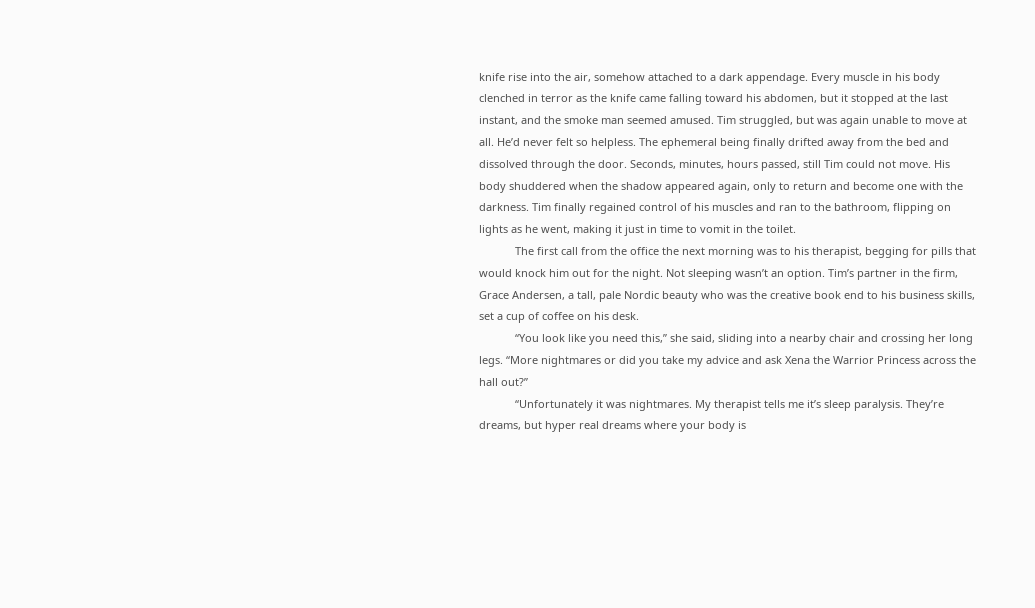knife rise into the air, somehow attached to a dark appendage. Every muscle in his body clenched in terror as the knife came falling toward his abdomen, but it stopped at the last instant, and the smoke man seemed amused. Tim struggled, but was again unable to move at all. He’d never felt so helpless. The ephemeral being finally drifted away from the bed and dissolved through the door. Seconds, minutes, hours passed, still Tim could not move. His body shuddered when the shadow appeared again, only to return and become one with the darkness. Tim finally regained control of his muscles and ran to the bathroom, flipping on lights as he went, making it just in time to vomit in the toilet.
            The first call from the office the next morning was to his therapist, begging for pills that would knock him out for the night. Not sleeping wasn’t an option. Tim’s partner in the firm, Grace Andersen, a tall, pale Nordic beauty who was the creative book end to his business skills, set a cup of coffee on his desk.
            “You look like you need this,” she said, sliding into a nearby chair and crossing her long legs. “More nightmares or did you take my advice and ask Xena the Warrior Princess across the hall out?”
            “Unfortunately it was nightmares. My therapist tells me it’s sleep paralysis. They’re dreams, but hyper real dreams where your body is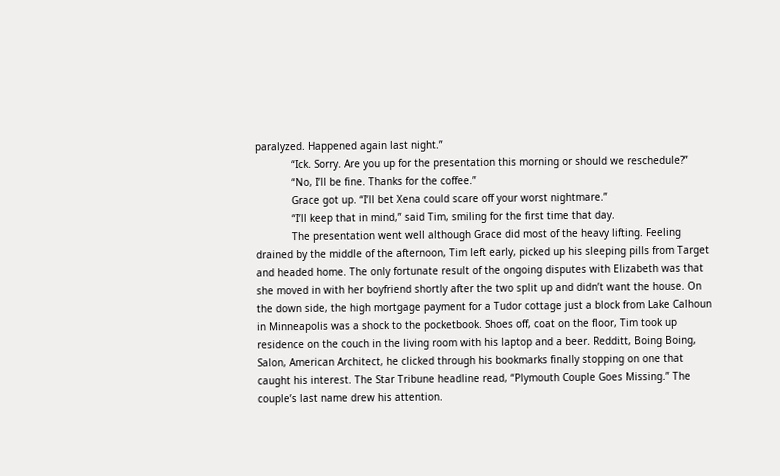paralyzed. Happened again last night.”
            “Ick. Sorry. Are you up for the presentation this morning or should we reschedule?”
            “No, I’ll be fine. Thanks for the coffee.”
            Grace got up. “I’ll bet Xena could scare off your worst nightmare.”
            “I’ll keep that in mind,” said Tim, smiling for the first time that day.
            The presentation went well although Grace did most of the heavy lifting. Feeling drained by the middle of the afternoon, Tim left early, picked up his sleeping pills from Target and headed home. The only fortunate result of the ongoing disputes with Elizabeth was that she moved in with her boyfriend shortly after the two split up and didn’t want the house. On the down side, the high mortgage payment for a Tudor cottage just a block from Lake Calhoun in Minneapolis was a shock to the pocketbook. Shoes off, coat on the floor, Tim took up residence on the couch in the living room with his laptop and a beer. Redditt, Boing Boing, Salon, American Architect, he clicked through his bookmarks finally stopping on one that caught his interest. The Star Tribune headline read, “Plymouth Couple Goes Missing.” The couple’s last name drew his attention.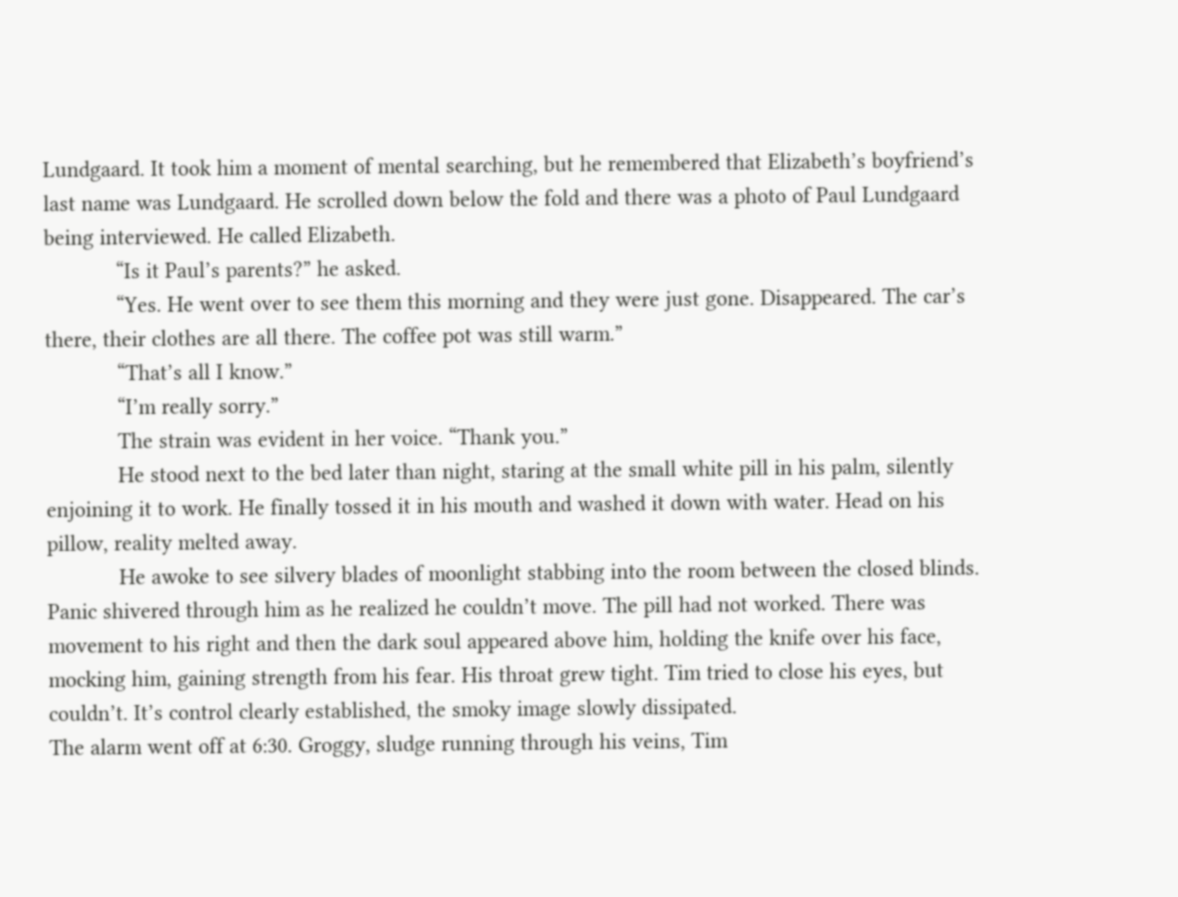Lundgaard. It took him a moment of mental searching, but he remembered that Elizabeth’s boyfriend’s last name was Lundgaard. He scrolled down below the fold and there was a photo of Paul Lundgaard being interviewed. He called Elizabeth.
            “Is it Paul’s parents?” he asked.
            “Yes. He went over to see them this morning and they were just gone. Disappeared. The car’s there, their clothes are all there. The coffee pot was still warm.”
            “That’s all I know.”
            “I’m really sorry.”
            The strain was evident in her voice. “Thank you.”
            He stood next to the bed later than night, staring at the small white pill in his palm, silently enjoining it to work. He finally tossed it in his mouth and washed it down with water. Head on his pillow, reality melted away.
            He awoke to see silvery blades of moonlight stabbing into the room between the closed blinds. Panic shivered through him as he realized he couldn’t move. The pill had not worked. There was movement to his right and then the dark soul appeared above him, holding the knife over his face, mocking him, gaining strength from his fear. His throat grew tight. Tim tried to close his eyes, but couldn’t. It’s control clearly established, the smoky image slowly dissipated.
The alarm went off at 6:30. Groggy, sludge running through his veins, Tim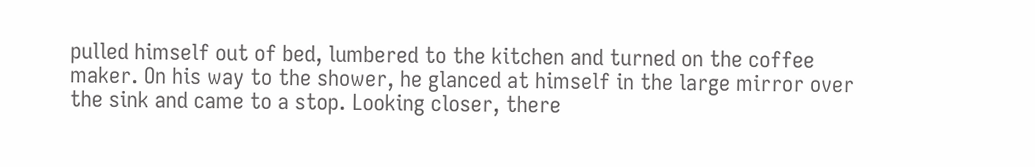pulled himself out of bed, lumbered to the kitchen and turned on the coffee maker. On his way to the shower, he glanced at himself in the large mirror over the sink and came to a stop. Looking closer, there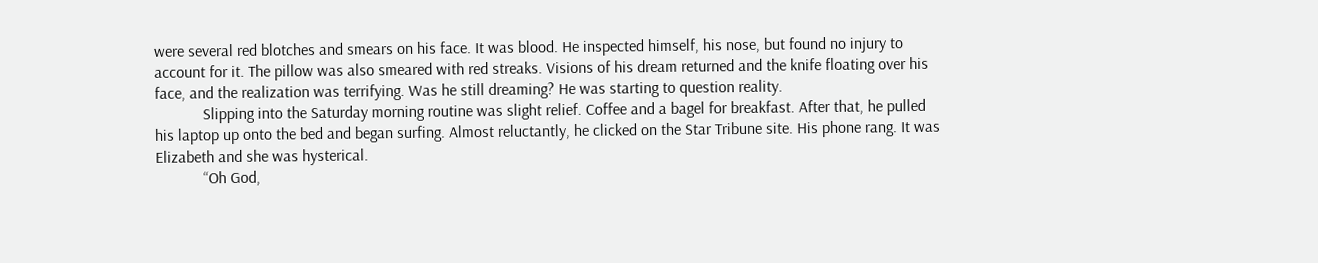were several red blotches and smears on his face. It was blood. He inspected himself, his nose, but found no injury to account for it. The pillow was also smeared with red streaks. Visions of his dream returned and the knife floating over his face, and the realization was terrifying. Was he still dreaming? He was starting to question reality.
            Slipping into the Saturday morning routine was slight relief. Coffee and a bagel for breakfast. After that, he pulled his laptop up onto the bed and began surfing. Almost reluctantly, he clicked on the Star Tribune site. His phone rang. It was Elizabeth and she was hysterical.
            “Oh God,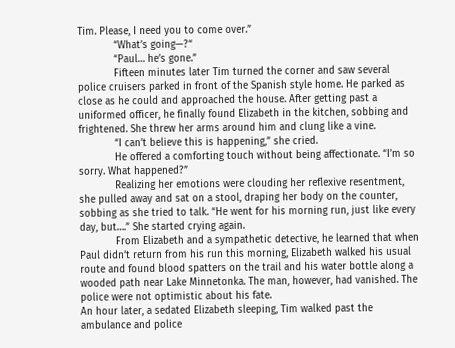Tim. Please, I need you to come over.”
            “What’s going—?“
            “Paul… he’s gone.”
            Fifteen minutes later Tim turned the corner and saw several police cruisers parked in front of the Spanish style home. He parked as close as he could and approached the house. After getting past a uniformed officer, he finally found Elizabeth in the kitchen, sobbing and frightened. She threw her arms around him and clung like a vine.
            “I can’t believe this is happening,” she cried.
            He offered a comforting touch without being affectionate. “I’m so sorry. What happened?”
            Realizing her emotions were clouding her reflexive resentment, she pulled away and sat on a stool, draping her body on the counter, sobbing as she tried to talk. “He went for his morning run, just like every day, but….” She started crying again.
            From Elizabeth and a sympathetic detective, he learned that when Paul didn’t return from his run this morning, Elizabeth walked his usual route and found blood spatters on the trail and his water bottle along a wooded path near Lake Minnetonka. The man, however, had vanished. The police were not optimistic about his fate.
An hour later, a sedated Elizabeth sleeping, Tim walked past the ambulance and police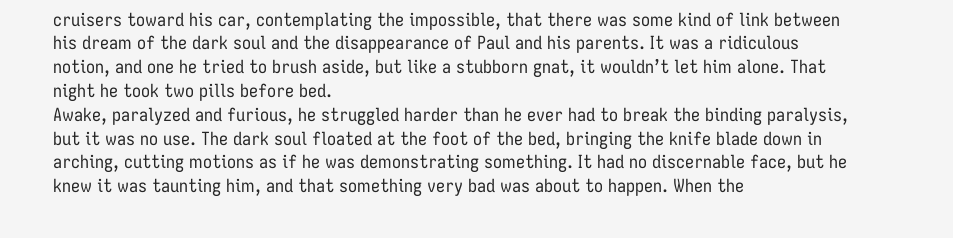cruisers toward his car, contemplating the impossible, that there was some kind of link between his dream of the dark soul and the disappearance of Paul and his parents. It was a ridiculous notion, and one he tried to brush aside, but like a stubborn gnat, it wouldn’t let him alone. That night he took two pills before bed.
Awake, paralyzed and furious, he struggled harder than he ever had to break the binding paralysis, but it was no use. The dark soul floated at the foot of the bed, bringing the knife blade down in arching, cutting motions as if he was demonstrating something. It had no discernable face, but he knew it was taunting him, and that something very bad was about to happen. When the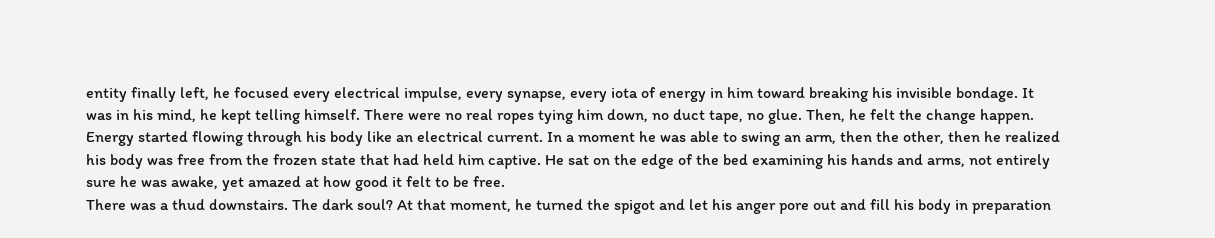entity finally left, he focused every electrical impulse, every synapse, every iota of energy in him toward breaking his invisible bondage. It was in his mind, he kept telling himself. There were no real ropes tying him down, no duct tape, no glue. Then, he felt the change happen. Energy started flowing through his body like an electrical current. In a moment he was able to swing an arm, then the other, then he realized his body was free from the frozen state that had held him captive. He sat on the edge of the bed examining his hands and arms, not entirely sure he was awake, yet amazed at how good it felt to be free.
There was a thud downstairs. The dark soul? At that moment, he turned the spigot and let his anger pore out and fill his body in preparation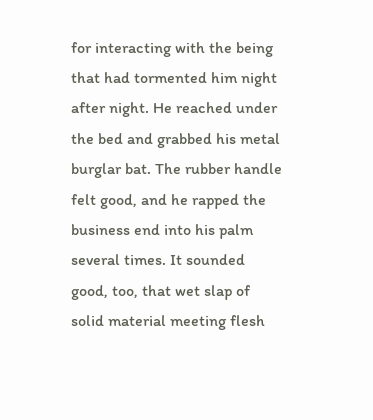for interacting with the being that had tormented him night after night. He reached under the bed and grabbed his metal burglar bat. The rubber handle felt good, and he rapped the business end into his palm several times. It sounded good, too, that wet slap of solid material meeting flesh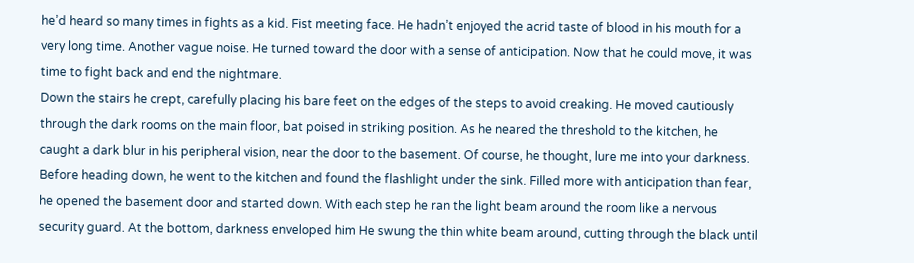he’d heard so many times in fights as a kid. Fist meeting face. He hadn’t enjoyed the acrid taste of blood in his mouth for a very long time. Another vague noise. He turned toward the door with a sense of anticipation. Now that he could move, it was time to fight back and end the nightmare.
Down the stairs he crept, carefully placing his bare feet on the edges of the steps to avoid creaking. He moved cautiously through the dark rooms on the main floor, bat poised in striking position. As he neared the threshold to the kitchen, he caught a dark blur in his peripheral vision, near the door to the basement. Of course, he thought, lure me into your darkness. Before heading down, he went to the kitchen and found the flashlight under the sink. Filled more with anticipation than fear, he opened the basement door and started down. With each step he ran the light beam around the room like a nervous security guard. At the bottom, darkness enveloped him He swung the thin white beam around, cutting through the black until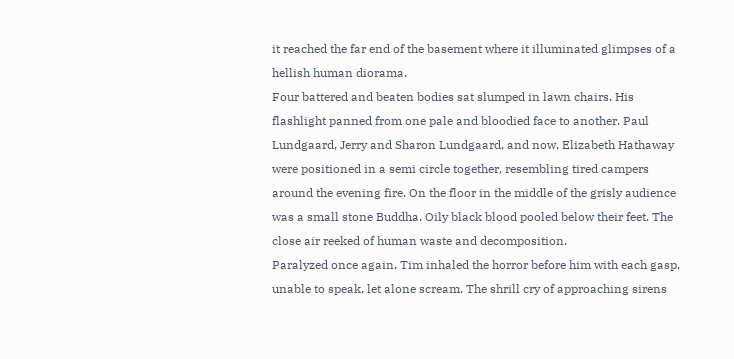it reached the far end of the basement where it illuminated glimpses of a hellish human diorama.
Four battered and beaten bodies sat slumped in lawn chairs. His flashlight panned from one pale and bloodied face to another. Paul Lundgaard, Jerry and Sharon Lundgaard, and now, Elizabeth Hathaway were positioned in a semi circle together, resembling tired campers around the evening fire. On the floor in the middle of the grisly audience was a small stone Buddha. Oily black blood pooled below their feet. The close air reeked of human waste and decomposition.
Paralyzed once again, Tim inhaled the horror before him with each gasp, unable to speak, let alone scream. The shrill cry of approaching sirens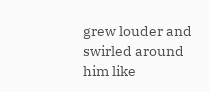grew louder and swirled around him like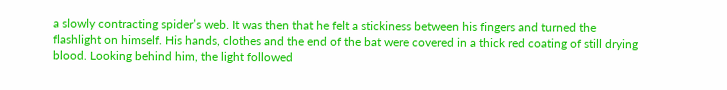a slowly contracting spider’s web. It was then that he felt a stickiness between his fingers and turned the flashlight on himself. His hands, clothes and the end of the bat were covered in a thick red coating of still drying blood. Looking behind him, the light followed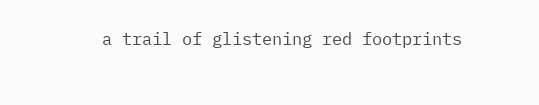a trail of glistening red footprints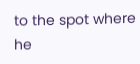to the spot where he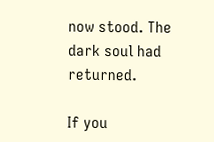now stood. The dark soul had returned.

If you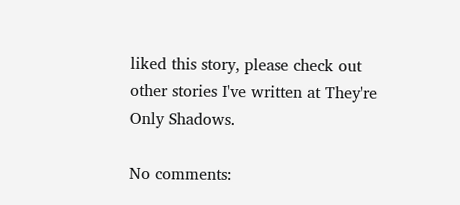liked this story, please check out other stories I've written at They're Only Shadows.

No comments: